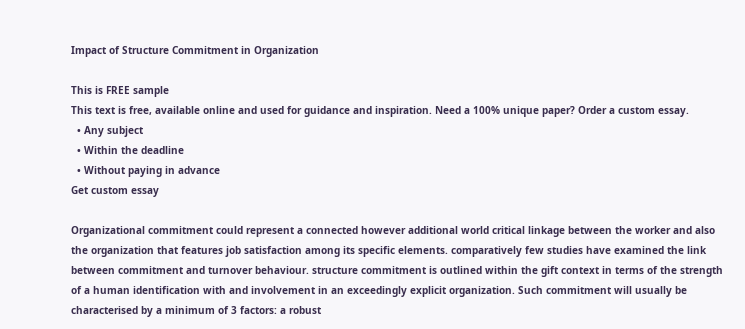Impact of Structure Commitment in Organization

This is FREE sample
This text is free, available online and used for guidance and inspiration. Need a 100% unique paper? Order a custom essay.
  • Any subject
  • Within the deadline
  • Without paying in advance
Get custom essay

Organizational commitment could represent a connected however additional world critical linkage between the worker and also the organization that features job satisfaction among its specific elements. comparatively few studies have examined the link between commitment and turnover behaviour. structure commitment is outlined within the gift context in terms of the strength of a human identification with and involvement in an exceedingly explicit organization. Such commitment will usually be characterised by a minimum of 3 factors: a robust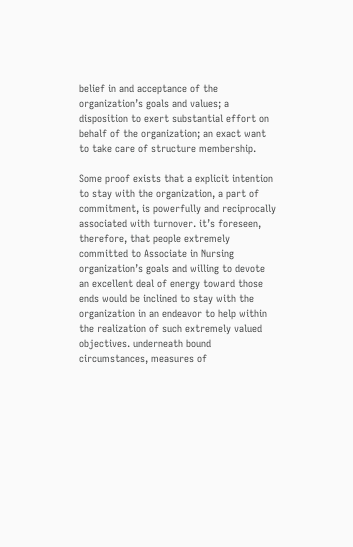belief in and acceptance of the organization’s goals and values; a disposition to exert substantial effort on behalf of the organization; an exact want to take care of structure membership.

Some proof exists that a explicit intention to stay with the organization, a part of commitment, is powerfully and reciprocally associated with turnover. it’s foreseen, therefore, that people extremely committed to Associate in Nursing organization’s goals and willing to devote an excellent deal of energy toward those ends would be inclined to stay with the organization in an endeavor to help within the realization of such extremely valued objectives. underneath bound circumstances, measures of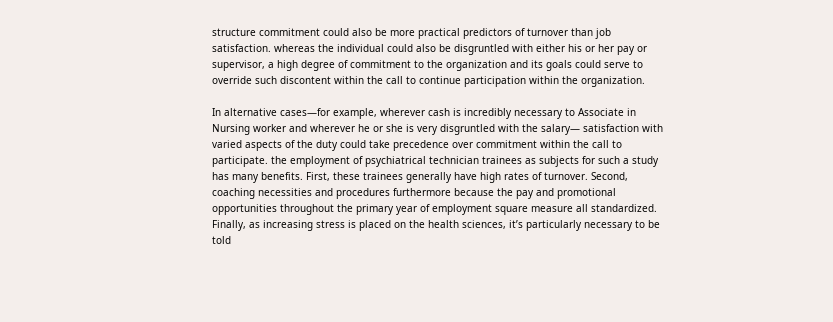structure commitment could also be more practical predictors of turnover than job satisfaction. whereas the individual could also be disgruntled with either his or her pay or supervisor, a high degree of commitment to the organization and its goals could serve to override such discontent within the call to continue participation within the organization.

In alternative cases—for example, wherever cash is incredibly necessary to Associate in Nursing worker and wherever he or she is very disgruntled with the salary— satisfaction with varied aspects of the duty could take precedence over commitment within the call to participate. the employment of psychiatrical technician trainees as subjects for such a study has many benefits. First, these trainees generally have high rates of turnover. Second, coaching necessities and procedures furthermore because the pay and promotional opportunities throughout the primary year of employment square measure all standardized. Finally, as increasing stress is placed on the health sciences, it’s particularly necessary to be told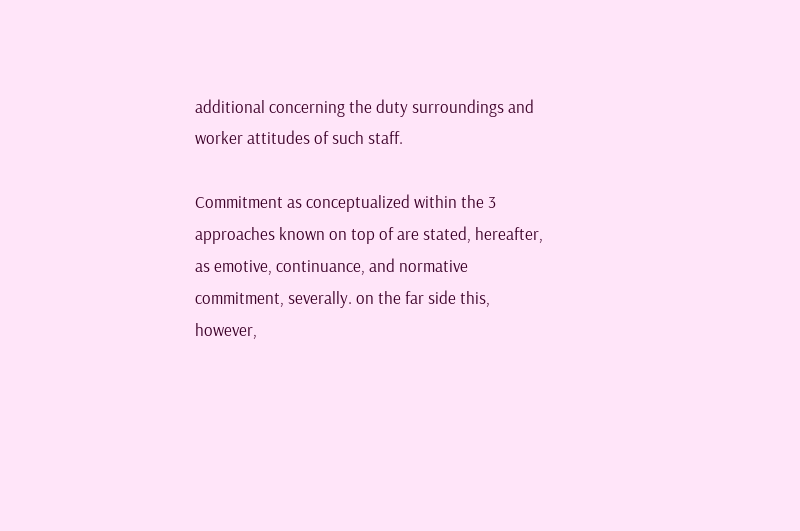additional concerning the duty surroundings and worker attitudes of such staff.

Commitment as conceptualized within the 3 approaches known on top of are stated, hereafter, as emotive, continuance, and normative commitment, severally. on the far side this, however,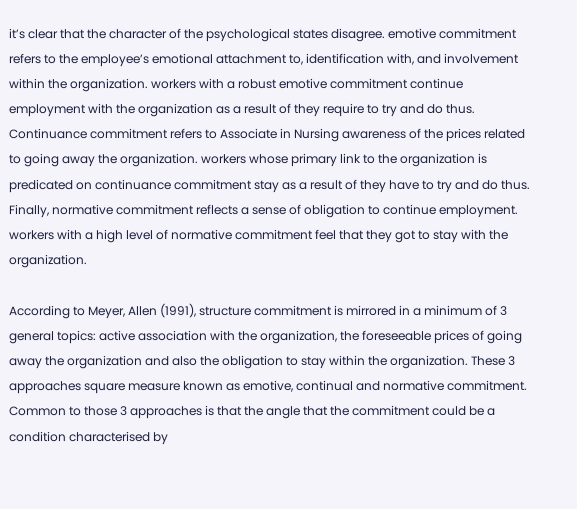it’s clear that the character of the psychological states disagree. emotive commitment refers to the employee’s emotional attachment to, identification with, and involvement within the organization. workers with a robust emotive commitment continue employment with the organization as a result of they require to try and do thus. Continuance commitment refers to Associate in Nursing awareness of the prices related to going away the organization. workers whose primary link to the organization is predicated on continuance commitment stay as a result of they have to try and do thus. Finally, normative commitment reflects a sense of obligation to continue employment. workers with a high level of normative commitment feel that they got to stay with the organization.

According to Meyer, Allen (1991), structure commitment is mirrored in a minimum of 3 general topics: active association with the organization, the foreseeable prices of going away the organization and also the obligation to stay within the organization. These 3 approaches square measure known as emotive, continual and normative commitment. Common to those 3 approaches is that the angle that the commitment could be a condition characterised by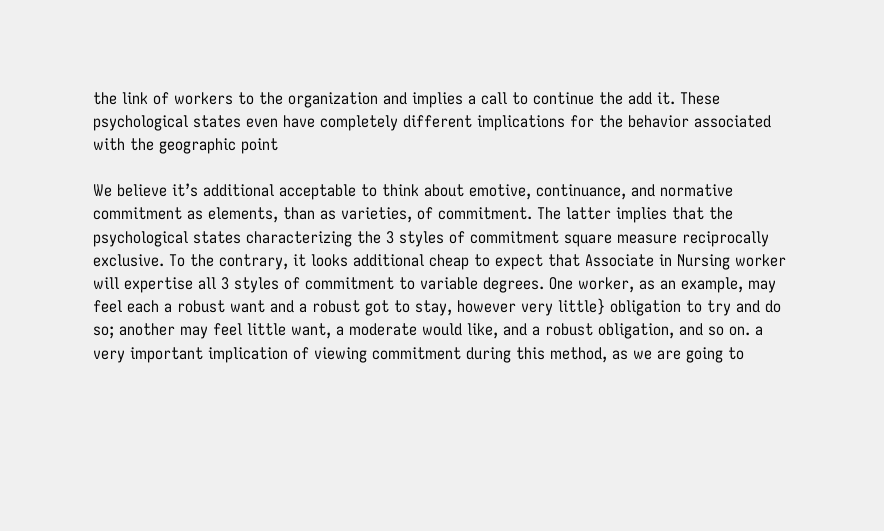the link of workers to the organization and implies a call to continue the add it. These psychological states even have completely different implications for the behavior associated with the geographic point

We believe it’s additional acceptable to think about emotive, continuance, and normative commitment as elements, than as varieties, of commitment. The latter implies that the psychological states characterizing the 3 styles of commitment square measure reciprocally exclusive. To the contrary, it looks additional cheap to expect that Associate in Nursing worker will expertise all 3 styles of commitment to variable degrees. One worker, as an example, may feel each a robust want and a robust got to stay, however very little} obligation to try and do so; another may feel little want, a moderate would like, and a robust obligation, and so on. a very important implication of viewing commitment during this method, as we are going to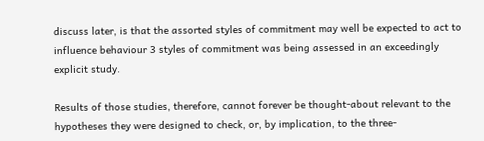discuss later, is that the assorted styles of commitment may well be expected to act to influence behaviour 3 styles of commitment was being assessed in an exceedingly explicit study.

Results of those studies, therefore, cannot forever be thought-about relevant to the hypotheses they were designed to check, or, by implication, to the three-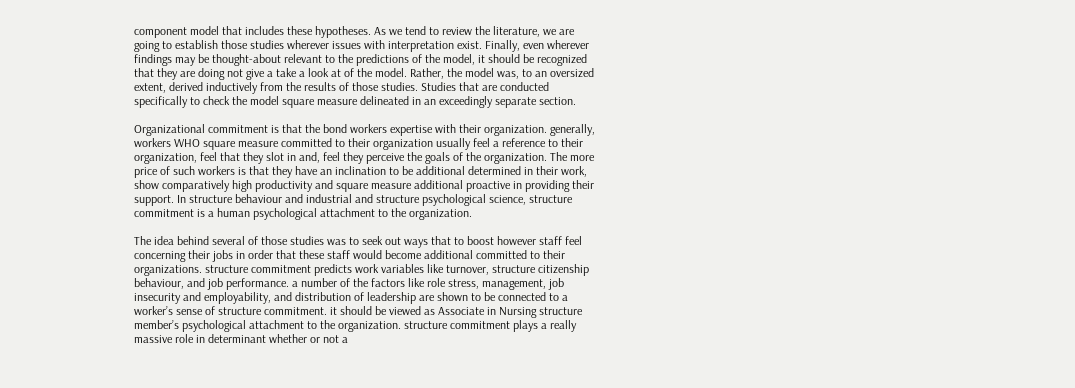component model that includes these hypotheses. As we tend to review the literature, we are going to establish those studies wherever issues with interpretation exist. Finally, even wherever findings may be thought-about relevant to the predictions of the model, it should be recognized that they are doing not give a take a look at of the model. Rather, the model was, to an oversized extent, derived inductively from the results of those studies. Studies that are conducted specifically to check the model square measure delineated in an exceedingly separate section.

Organizational commitment is that the bond workers expertise with their organization. generally, workers WHO square measure committed to their organization usually feel a reference to their organization, feel that they slot in and, feel they perceive the goals of the organization. The more price of such workers is that they have an inclination to be additional determined in their work, show comparatively high productivity and square measure additional proactive in providing their support. In structure behaviour and industrial and structure psychological science, structure commitment is a human psychological attachment to the organization.

The idea behind several of those studies was to seek out ways that to boost however staff feel concerning their jobs in order that these staff would become additional committed to their organizations. structure commitment predicts work variables like turnover, structure citizenship behaviour, and job performance. a number of the factors like role stress, management, job insecurity and employability, and distribution of leadership are shown to be connected to a worker’s sense of structure commitment. it should be viewed as Associate in Nursing structure member’s psychological attachment to the organization. structure commitment plays a really massive role in determinant whether or not a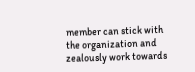member can stick with the organization and zealously work towards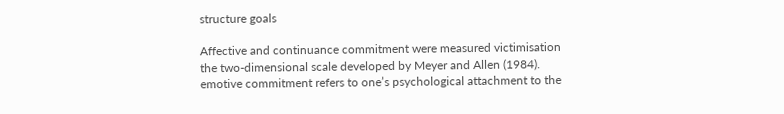structure goals

Affective and continuance commitment were measured victimisation the two-dimensional scale developed by Meyer and Allen (1984). emotive commitment refers to one’s psychological attachment to the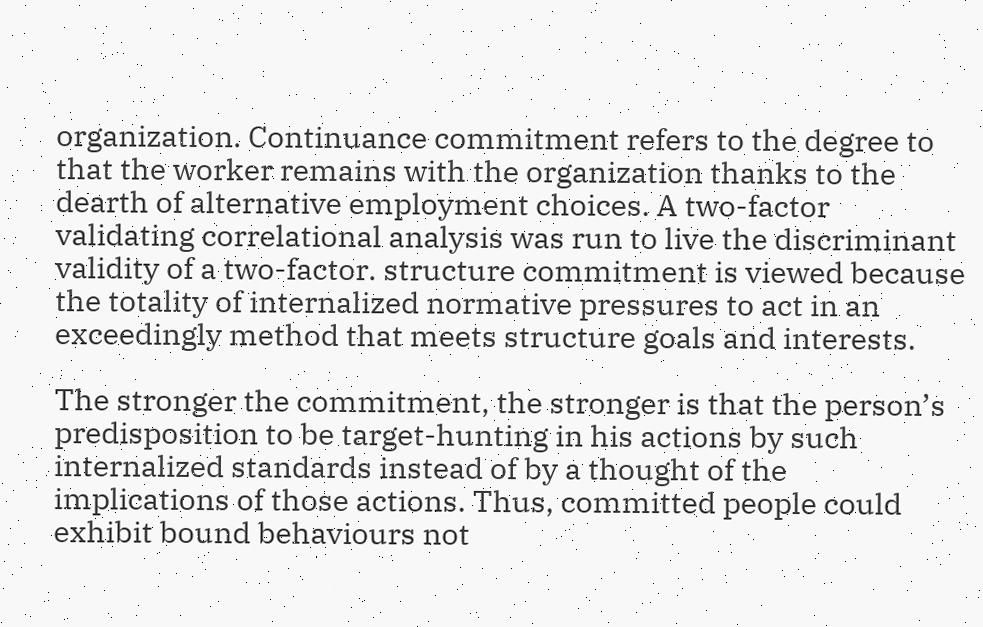organization. Continuance commitment refers to the degree to that the worker remains with the organization thanks to the dearth of alternative employment choices. A two-factor validating correlational analysis was run to live the discriminant validity of a two-factor. structure commitment is viewed because the totality of internalized normative pressures to act in an exceedingly method that meets structure goals and interests.

The stronger the commitment, the stronger is that the person’s predisposition to be target-hunting in his actions by such internalized standards instead of by a thought of the implications of those actions. Thus, committed people could exhibit bound behaviours not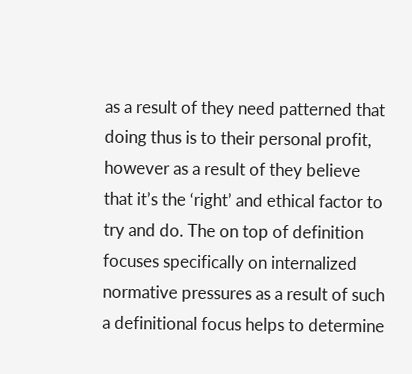as a result of they need patterned that doing thus is to their personal profit, however as a result of they believe that it’s the ‘right’ and ethical factor to try and do. The on top of definition focuses specifically on internalized normative pressures as a result of such a definitional focus helps to determine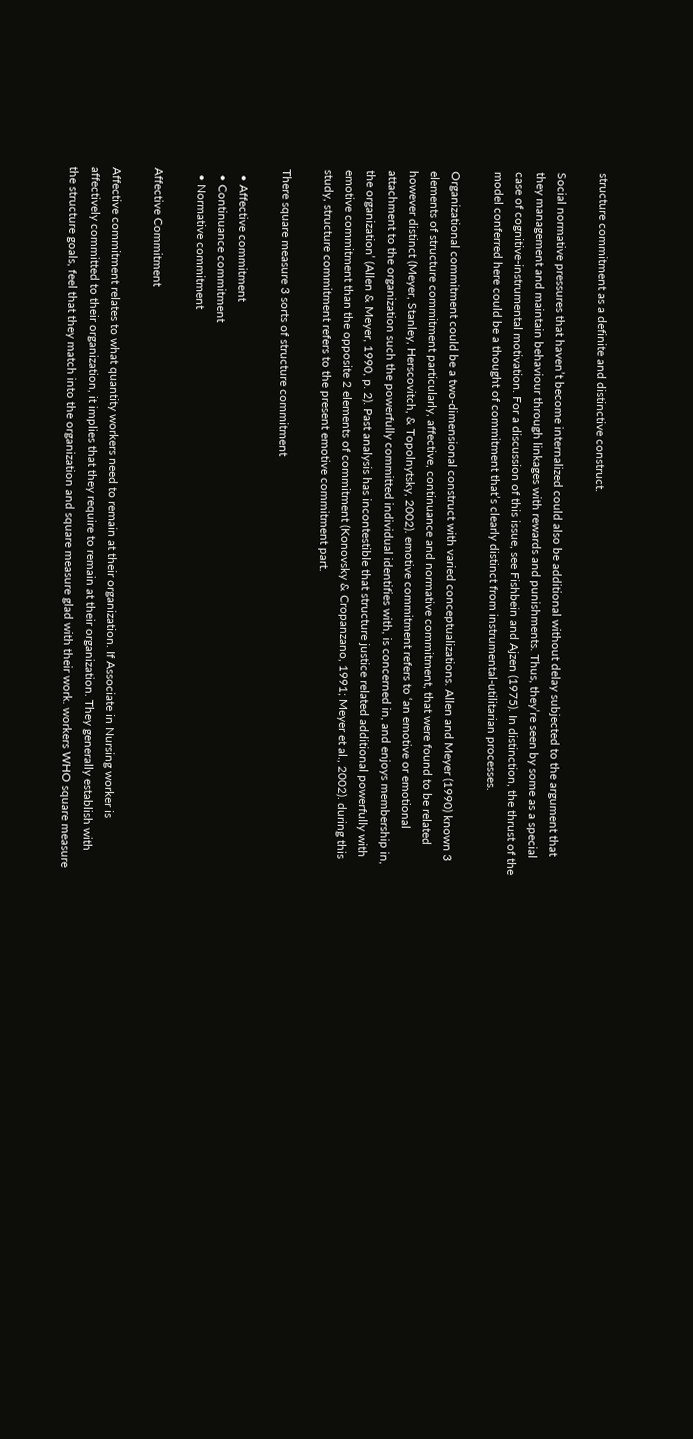structure commitment as a definite and distinctive construct.

Social normative pressures that haven’t become internalized could also be additional without delay subjected to the argument that they management and maintain behaviour through linkages with rewards and punishments. Thus, they’re seen by some as a special case of cognitive-instrumental motivation. For a discussion of this issue, see Fishbein and Ajzen (1975). In distinction, the thrust of the model conferred here could be a thought of commitment that’s clearly distinct from instrumental-utilitarian processes.

Organizational commitment could be a two-dimensional construct with varied conceptualizations. Allen and Meyer (1990) known 3 elements of structure commitment particularly, affective, continuance and normative commitment, that were found to be related however distinct (Meyer, Stanley, Herscovitch, & Topolnytsky, 2002). emotive commitment refers to ‘an emotive or emotional attachment to the organization such the powerfully committed individual identifies with, is concerned in, and enjoys membership in, the organization’ (Allen & Meyer, 1990, p. 2). Past analysis has incontestible that structure justice related additional powerfully with emotive commitment than the opposite 2 elements of commitment (Konovsky & Cropanzano, 1991; Meyer et al., 2002). during this study, structure commitment refers to the present emotive commitment part.

There square measure 3 sorts of structure commitment

  • Affective commitment
  • Continuance commitment
  • Normative commitment

Affective Commitment

Affective commitment relates to what quantity workers need to remain at their organization. If Associate in Nursing worker is affectively committed to their organization, it implies that they require to remain at their organization. They generally establish with the structure goals, feel that they match into the organization and square measure glad with their work. workers WHO square measure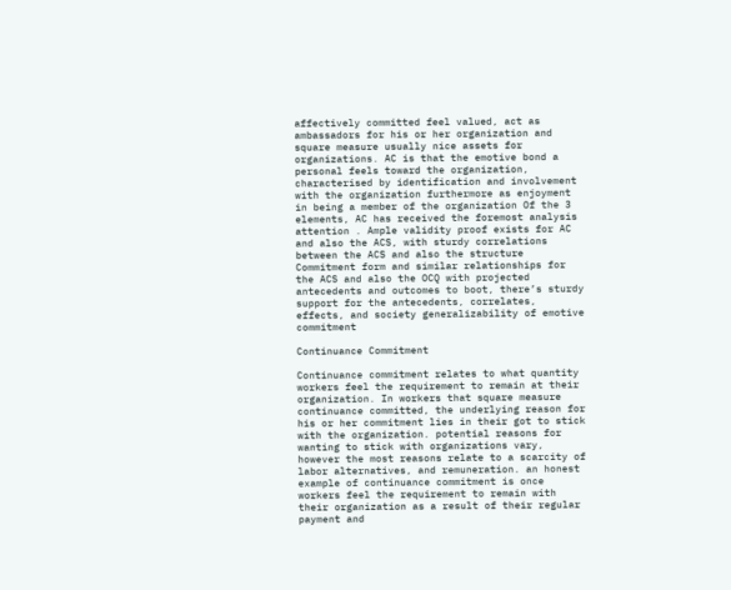affectively committed feel valued, act as ambassadors for his or her organization and square measure usually nice assets for organizations. AC is that the emotive bond a personal feels toward the organization, characterised by identification and involvement with the organization furthermore as enjoyment in being a member of the organization Of the 3 elements, AC has received the foremost analysis attention . Ample validity proof exists for AC and also the ACS, with sturdy correlations between the ACS and also the structure Commitment form and similar relationships for the ACS and also the OCQ with projected antecedents and outcomes to boot, there’s sturdy support for the antecedents, correlates, effects, and society generalizability of emotive commitment

Continuance Commitment

Continuance commitment relates to what quantity workers feel the requirement to remain at their organization. In workers that square measure continuance committed, the underlying reason for his or her commitment lies in their got to stick with the organization. potential reasons for wanting to stick with organizations vary, however the most reasons relate to a scarcity of labor alternatives, and remuneration. an honest example of continuance commitment is once workers feel the requirement to remain with their organization as a result of their regular payment and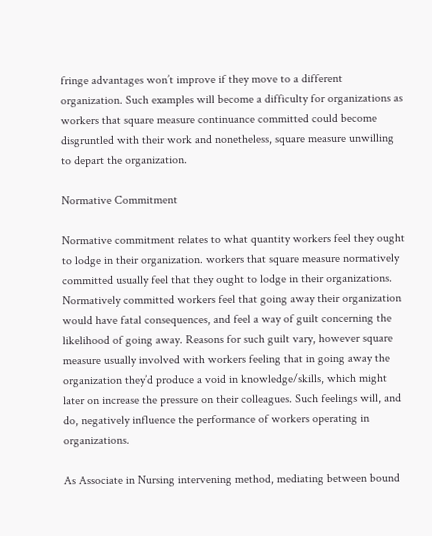fringe advantages won’t improve if they move to a different organization. Such examples will become a difficulty for organizations as workers that square measure continuance committed could become disgruntled with their work and nonetheless, square measure unwilling to depart the organization.

Normative Commitment

Normative commitment relates to what quantity workers feel they ought to lodge in their organization. workers that square measure normatively committed usually feel that they ought to lodge in their organizations. Normatively committed workers feel that going away their organization would have fatal consequences, and feel a way of guilt concerning the likelihood of going away. Reasons for such guilt vary, however square measure usually involved with workers feeling that in going away the organization they’d produce a void in knowledge/skills, which might later on increase the pressure on their colleagues. Such feelings will, and do, negatively influence the performance of workers operating in organizations.

As Associate in Nursing intervening method, mediating between bound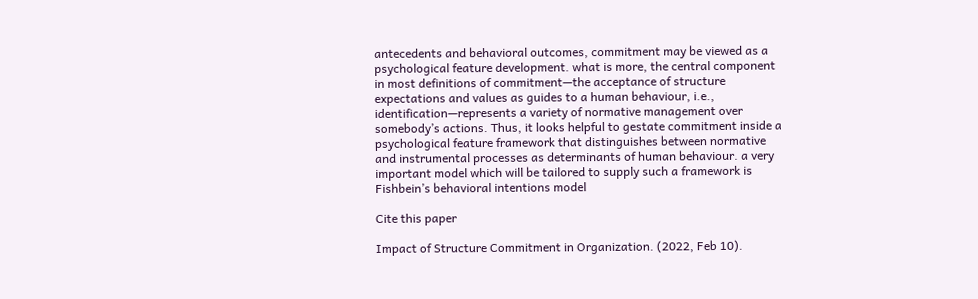antecedents and behavioral outcomes, commitment may be viewed as a psychological feature development. what is more, the central component in most definitions of commitment—the acceptance of structure expectations and values as guides to a human behaviour, i.e., identification—represents a variety of normative management over somebody’s actions. Thus, it looks helpful to gestate commitment inside a psychological feature framework that distinguishes between normative and instrumental processes as determinants of human behaviour. a very important model which will be tailored to supply such a framework is Fishbein’s behavioral intentions model

Cite this paper

Impact of Structure Commitment in Organization. (2022, Feb 10).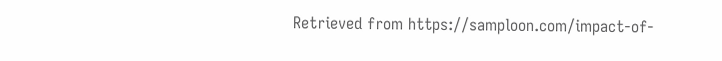Retrieved from https://samploon.com/impact-of-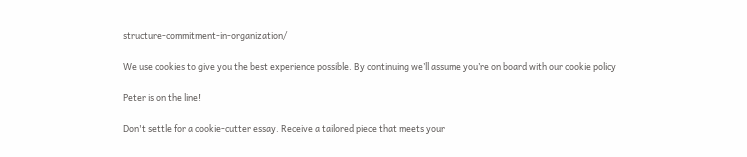structure-commitment-in-organization/

We use cookies to give you the best experience possible. By continuing we’ll assume you’re on board with our cookie policy

Peter is on the line!

Don't settle for a cookie-cutter essay. Receive a tailored piece that meets your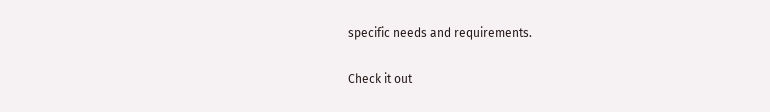specific needs and requirements.

Check it out